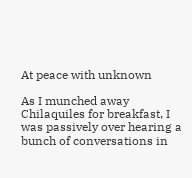At peace with unknown

As I munched away Chilaquiles for breakfast, I was passively over hearing a bunch of conversations in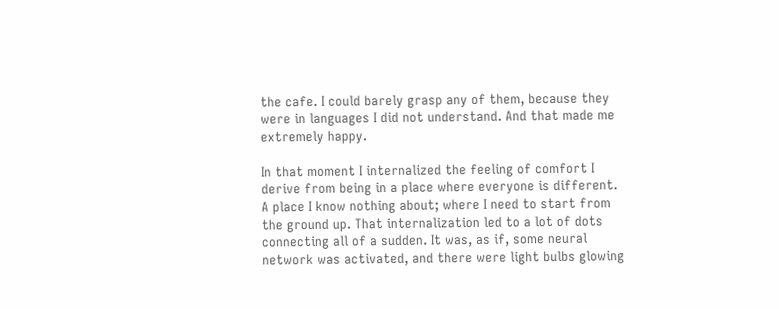the cafe. I could barely grasp any of them, because they were in languages I did not understand. And that made me extremely happy.

In that moment I internalized the feeling of comfort I derive from being in a place where everyone is different.  A place I know nothing about; where I need to start from the ground up. That internalization led to a lot of dots connecting all of a sudden. It was, as if, some neural network was activated, and there were light bulbs glowing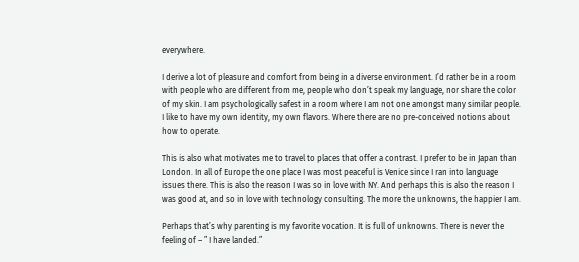everywhere.

I derive a lot of pleasure and comfort from being in a diverse environment. I’d rather be in a room with people who are different from me, people who don’t speak my language, nor share the color of my skin. I am psychologically safest in a room where I am not one amongst many similar people. I like to have my own identity, my own flavors. Where there are no pre-conceived notions about how to operate.

This is also what motivates me to travel to places that offer a contrast. I prefer to be in Japan than London. In all of Europe the one place I was most peaceful is Venice since I ran into language issues there. This is also the reason I was so in love with NY. And perhaps this is also the reason I was good at, and so in love with technology consulting. The more the unknowns, the happier I am.

Perhaps that’s why parenting is my favorite vocation. It is full of unknowns. There is never the feeling of – ” I have landed.”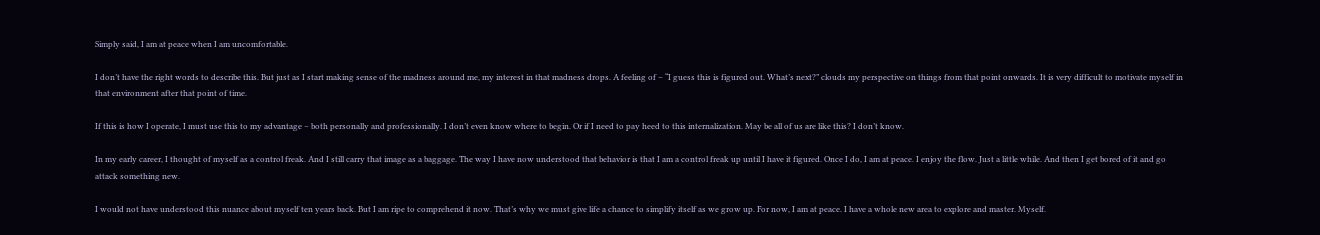Simply said, I am at peace when I am uncomfortable.

I don’t have the right words to describe this. But just as I start making sense of the madness around me, my interest in that madness drops. A feeling of – “I guess this is figured out. What’s next?” clouds my perspective on things from that point onwards. It is very difficult to motivate myself in that environment after that point of time.

If this is how I operate, I must use this to my advantage – both personally and professionally. I don’t even know where to begin. Or if I need to pay heed to this internalization. May be all of us are like this? I don’t know.

In my early career, I thought of myself as a control freak. And I still carry that image as a baggage. The way I have now understood that behavior is that I am a control freak up until I have it figured. Once I do, I am at peace. I enjoy the flow. Just a little while. And then I get bored of it and go attack something new.

I would not have understood this nuance about myself ten years back. But I am ripe to comprehend it now. That’s why we must give life a chance to simplify itself as we grow up. For now, I am at peace. I have a whole new area to explore and master. Myself.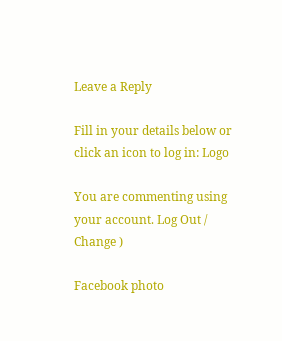Leave a Reply

Fill in your details below or click an icon to log in: Logo

You are commenting using your account. Log Out /  Change )

Facebook photo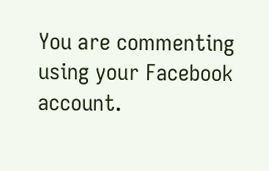You are commenting using your Facebook account.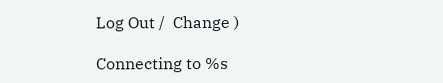Log Out /  Change )

Connecting to %s